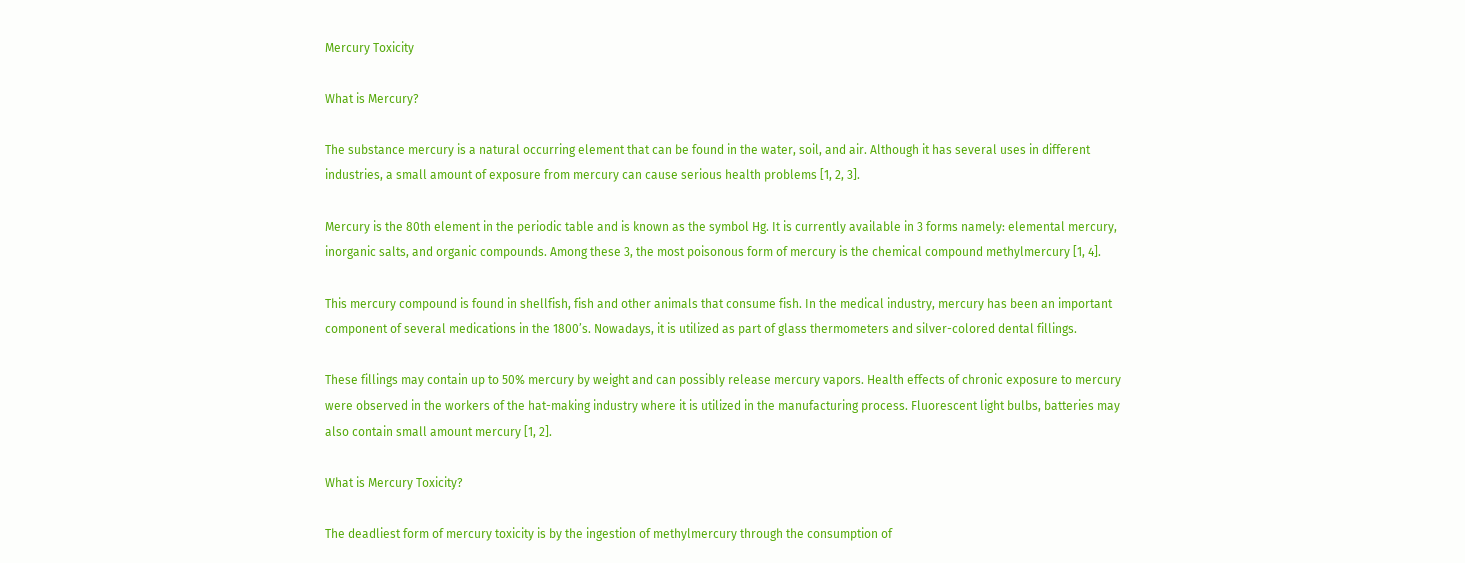Mercury Toxicity

What is Mercury?

The substance mercury is a natural occurring element that can be found in the water, soil, and air. Although it has several uses in different industries, a small amount of exposure from mercury can cause serious health problems [1, 2, 3].

Mercury is the 80th element in the periodic table and is known as the symbol Hg. It is currently available in 3 forms namely: elemental mercury, inorganic salts, and organic compounds. Among these 3, the most poisonous form of mercury is the chemical compound methylmercury [1, 4].

This mercury compound is found in shellfish, fish and other animals that consume fish. In the medical industry, mercury has been an important component of several medications in the 1800’s. Nowadays, it is utilized as part of glass thermometers and silver-colored dental fillings.

These fillings may contain up to 50% mercury by weight and can possibly release mercury vapors. Health effects of chronic exposure to mercury were observed in the workers of the hat-making industry where it is utilized in the manufacturing process. Fluorescent light bulbs, batteries may also contain small amount mercury [1, 2].

What is Mercury Toxicity?

The deadliest form of mercury toxicity is by the ingestion of methylmercury through the consumption of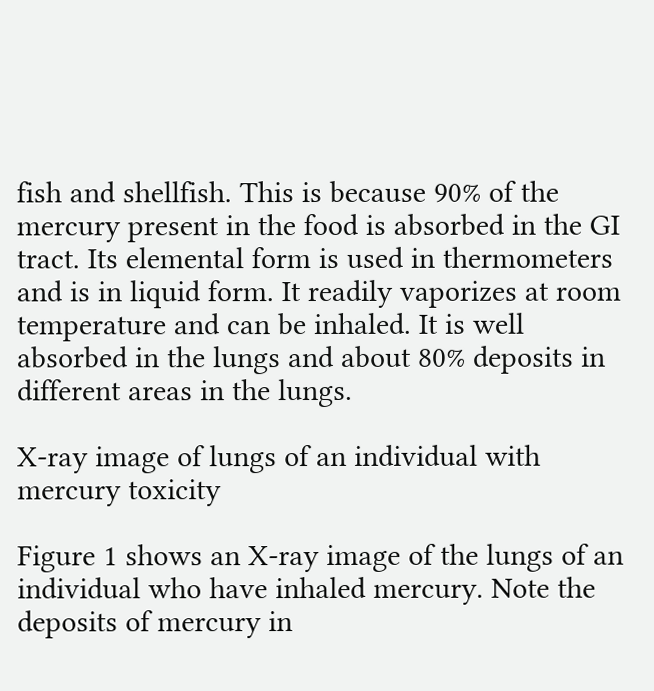fish and shellfish. This is because 90% of the mercury present in the food is absorbed in the GI tract. Its elemental form is used in thermometers and is in liquid form. It readily vaporizes at room temperature and can be inhaled. It is well absorbed in the lungs and about 80% deposits in different areas in the lungs.

X-ray image of lungs of an individual with mercury toxicity

Figure 1 shows an X-ray image of the lungs of an individual who have inhaled mercury. Note the deposits of mercury in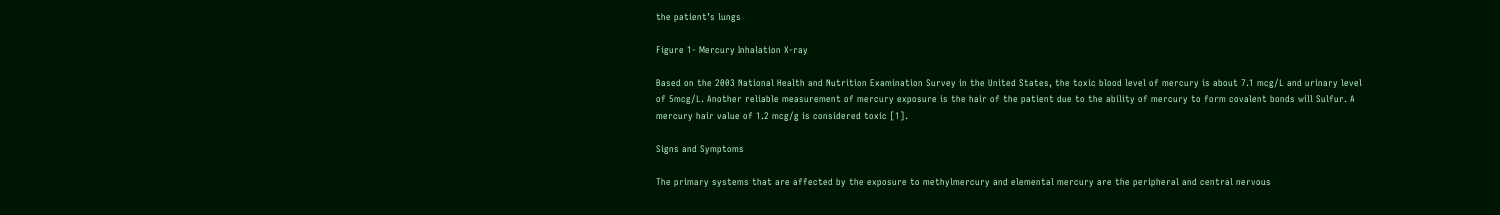the patient’s lungs

Figure 1- Mercury Inhalation X-ray

Based on the 2003 National Health and Nutrition Examination Survey in the United States, the toxic blood level of mercury is about 7.1 mcg/L and urinary level of 5mcg/L. Another reliable measurement of mercury exposure is the hair of the patient due to the ability of mercury to form covalent bonds will Sulfur. A mercury hair value of 1.2 mcg/g is considered toxic [1].

Signs and Symptoms

The primary systems that are affected by the exposure to methylmercury and elemental mercury are the peripheral and central nervous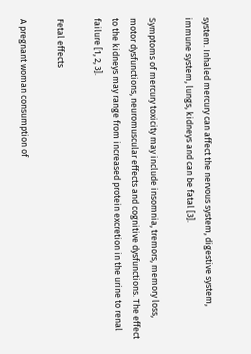system. Inhaled mercury can affect the nervous system, digestive system, immune system, lungs, kidneys and can be fatal [3].

Symptoms of mercury toxicity may include insomnia, tremors, memory loss, motor dysfunctions, neuromuscular effects and cognitive dysfunctions. The effect to the kidneys may range from increased protein excretion in the urine to renal failure [1, 2, 3].

Fetal effects

A pregnant woman consumption of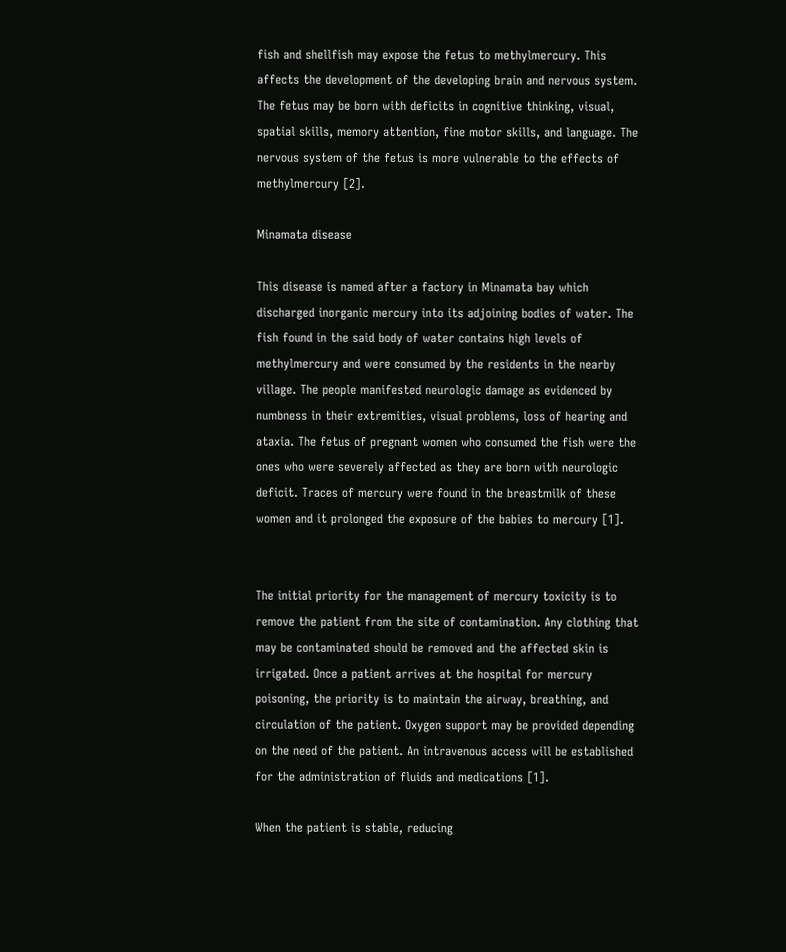fish and shellfish may expose the fetus to methylmercury. This affects the development of the developing brain and nervous system. The fetus may be born with deficits in cognitive thinking, visual, spatial skills, memory attention, fine motor skills, and language. The nervous system of the fetus is more vulnerable to the effects of methylmercury [2].

Minamata disease

This disease is named after a factory in Minamata bay which discharged inorganic mercury into its adjoining bodies of water. The fish found in the said body of water contains high levels of methylmercury and were consumed by the residents in the nearby village. The people manifested neurologic damage as evidenced by numbness in their extremities, visual problems, loss of hearing and ataxia. The fetus of pregnant women who consumed the fish were the ones who were severely affected as they are born with neurologic deficit. Traces of mercury were found in the breastmilk of these women and it prolonged the exposure of the babies to mercury [1].


The initial priority for the management of mercury toxicity is to remove the patient from the site of contamination. Any clothing that may be contaminated should be removed and the affected skin is irrigated. Once a patient arrives at the hospital for mercury poisoning, the priority is to maintain the airway, breathing, and circulation of the patient. Oxygen support may be provided depending on the need of the patient. An intravenous access will be established for the administration of fluids and medications [1].

When the patient is stable, reducing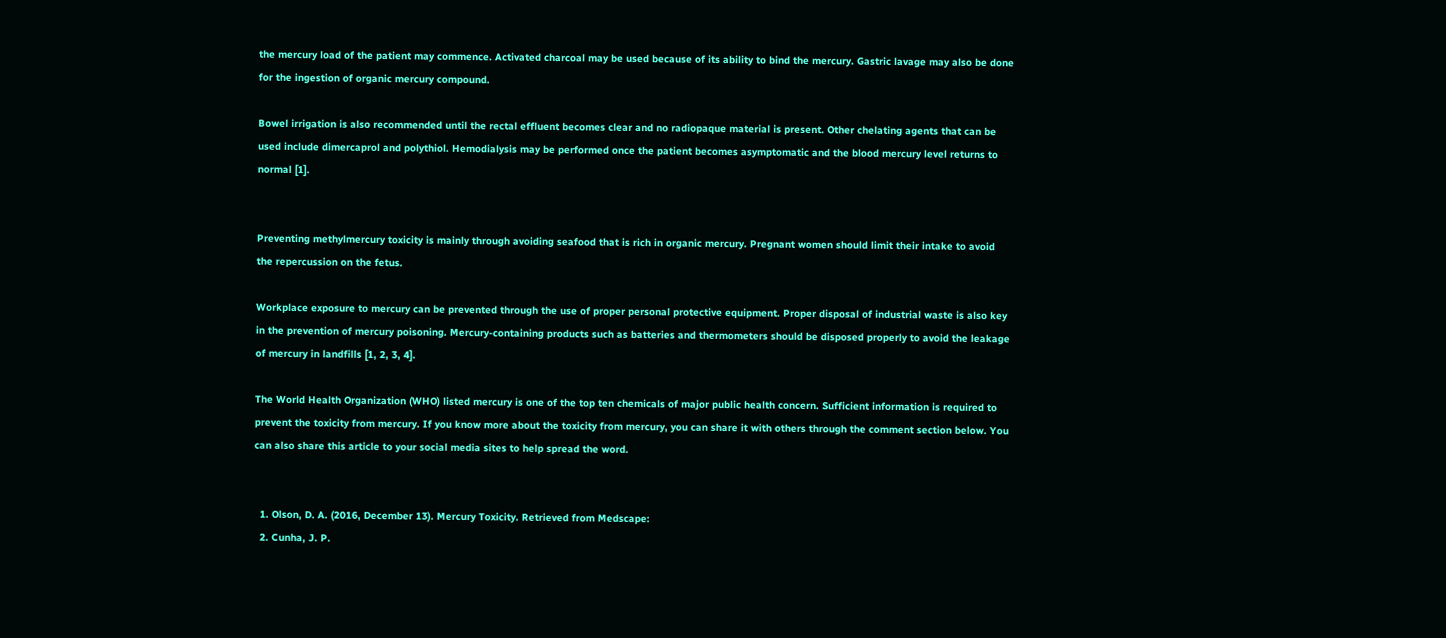the mercury load of the patient may commence. Activated charcoal may be used because of its ability to bind the mercury. Gastric lavage may also be done for the ingestion of organic mercury compound.

Bowel irrigation is also recommended until the rectal effluent becomes clear and no radiopaque material is present. Other chelating agents that can be used include dimercaprol and polythiol. Hemodialysis may be performed once the patient becomes asymptomatic and the blood mercury level returns to normal [1].


Preventing methylmercury toxicity is mainly through avoiding seafood that is rich in organic mercury. Pregnant women should limit their intake to avoid the repercussion on the fetus.

Workplace exposure to mercury can be prevented through the use of proper personal protective equipment. Proper disposal of industrial waste is also key in the prevention of mercury poisoning. Mercury-containing products such as batteries and thermometers should be disposed properly to avoid the leakage of mercury in landfills [1, 2, 3, 4].

The World Health Organization (WHO) listed mercury is one of the top ten chemicals of major public health concern. Sufficient information is required to prevent the toxicity from mercury. If you know more about the toxicity from mercury, you can share it with others through the comment section below. You can also share this article to your social media sites to help spread the word.


  1. Olson, D. A. (2016, December 13). Mercury Toxicity. Retrieved from Medscape:
  2. Cunha, J. P.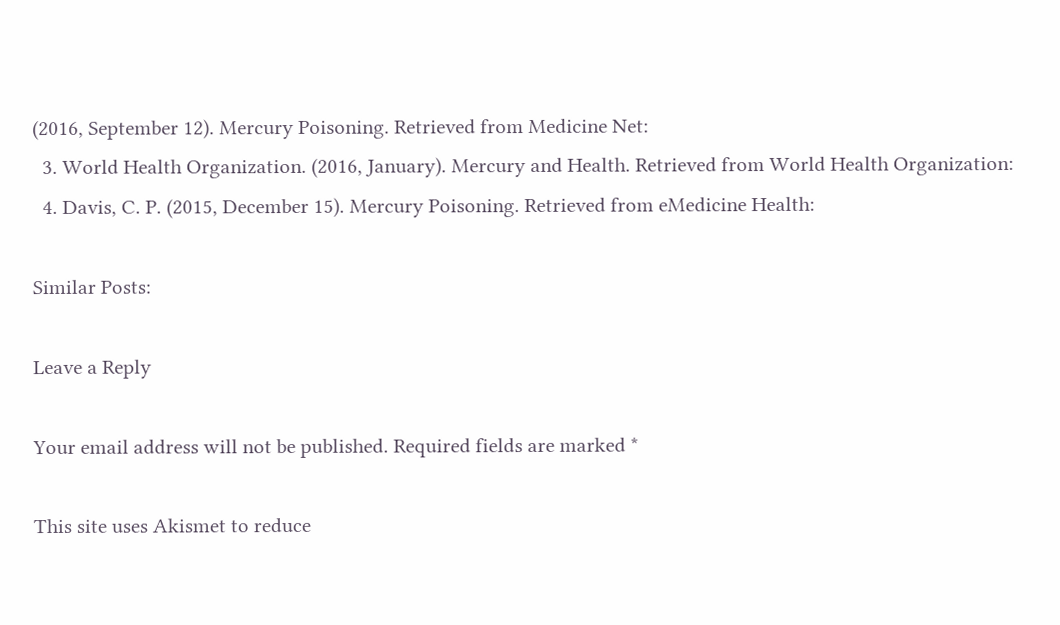(2016, September 12). Mercury Poisoning. Retrieved from Medicine Net:
  3. World Health Organization. (2016, January). Mercury and Health. Retrieved from World Health Organization:
  4. Davis, C. P. (2015, December 15). Mercury Poisoning. Retrieved from eMedicine Health:

Similar Posts:

Leave a Reply

Your email address will not be published. Required fields are marked *

This site uses Akismet to reduce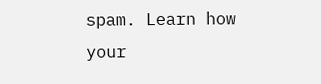spam. Learn how your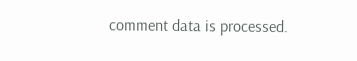comment data is processed.